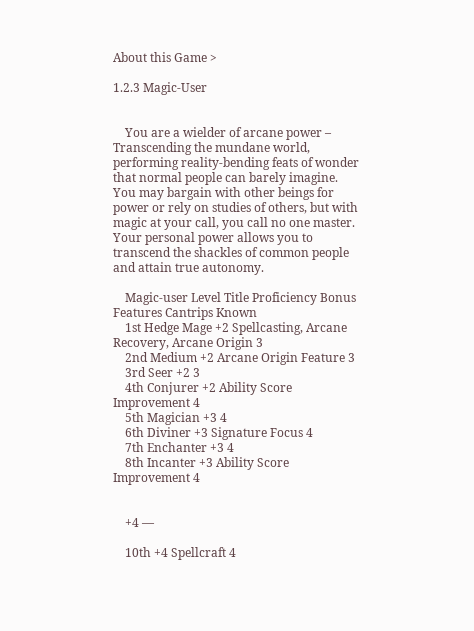About this Game >

1.2.3 Magic-User


    You are a wielder of arcane power – Transcending the mundane world, performing reality-bending feats of wonder that normal people can barely imagine. You may bargain with other beings for power or rely on studies of others, but with magic at your call, you call no one master. Your personal power allows you to transcend the shackles of common people and attain true autonomy.

    Magic-user Level Title Proficiency Bonus Features Cantrips Known
    1st Hedge Mage +2 Spellcasting, Arcane Recovery, Arcane Origin 3
    2nd Medium +2 Arcane Origin Feature 3
    3rd Seer +2 3
    4th Conjurer +2 Ability Score Improvement 4
    5th Magician +3 4
    6th Diviner +3 Signature Focus 4
    7th Enchanter +3 4
    8th Incanter +3 Ability Score Improvement 4


    +4 —

    10th +4 Spellcraft 4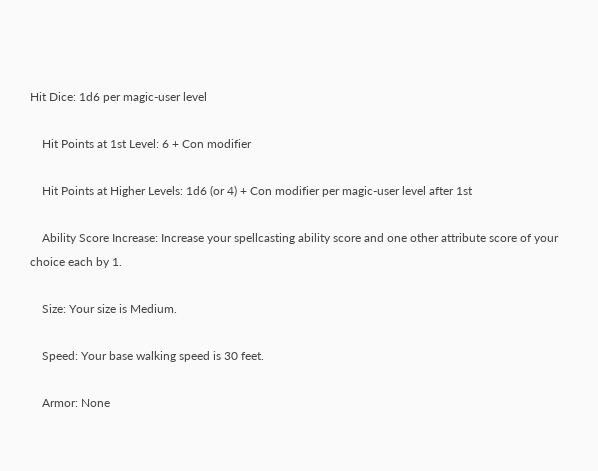Hit Dice: 1d6 per magic-user level

    Hit Points at 1st Level: 6 + Con modifier

    Hit Points at Higher Levels: 1d6 (or 4) + Con modifier per magic-user level after 1st

    Ability Score Increase: Increase your spellcasting ability score and one other attribute score of your choice each by 1.

    Size: Your size is Medium.

    Speed: Your base walking speed is 30 feet.

    Armor: None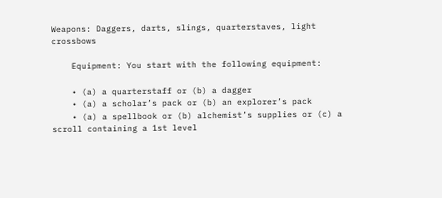Weapons: Daggers, darts, slings, quarterstaves, light crossbows

    Equipment: You start with the following equipment:

    • (a) a quarterstaff or (b) a dagger
    • (a) a scholar’s pack or (b) an explorer’s pack
    • (a) a spellbook or (b) alchemist’s supplies or (c) a scroll containing a 1st level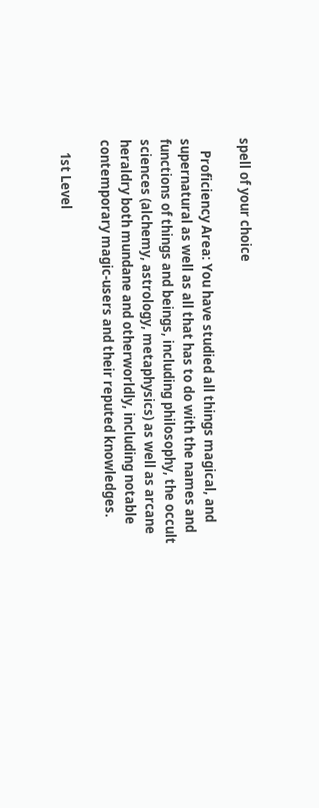spell of your choice

    Proficiency Area: You have studied all things magical, and supernatural as well as all that has to do with the names and functions of things and beings, including philosophy, the occult sciences (alchemy, astrology, metaphysics) as well as arcane heraldry both mundane and otherworldly, including notable contemporary magic-users and their reputed knowledges.

    1st Level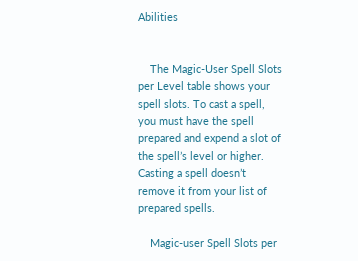Abilities


    The Magic-User Spell Slots per Level table shows your spell slots. To cast a spell, you must have the spell prepared and expend a slot of the spell’s level or higher. Casting a spell doesn’t remove it from your list of prepared spells.

    Magic-user Spell Slots per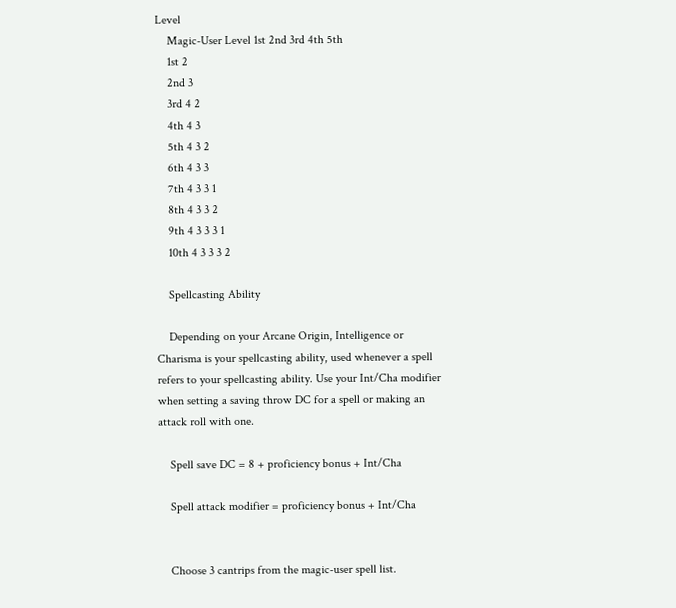Level
    Magic-User Level 1st 2nd 3rd 4th 5th
    1st 2
    2nd 3
    3rd 4 2
    4th 4 3
    5th 4 3 2
    6th 4 3 3
    7th 4 3 3 1
    8th 4 3 3 2
    9th 4 3 3 3 1
    10th 4 3 3 3 2

    Spellcasting Ability

    Depending on your Arcane Origin, Intelligence or Charisma is your spellcasting ability, used whenever a spell refers to your spellcasting ability. Use your Int/Cha modifier when setting a saving throw DC for a spell or making an attack roll with one.

    Spell save DC = 8 + proficiency bonus + Int/Cha

    Spell attack modifier = proficiency bonus + Int/Cha


    Choose 3 cantrips from the magic-user spell list.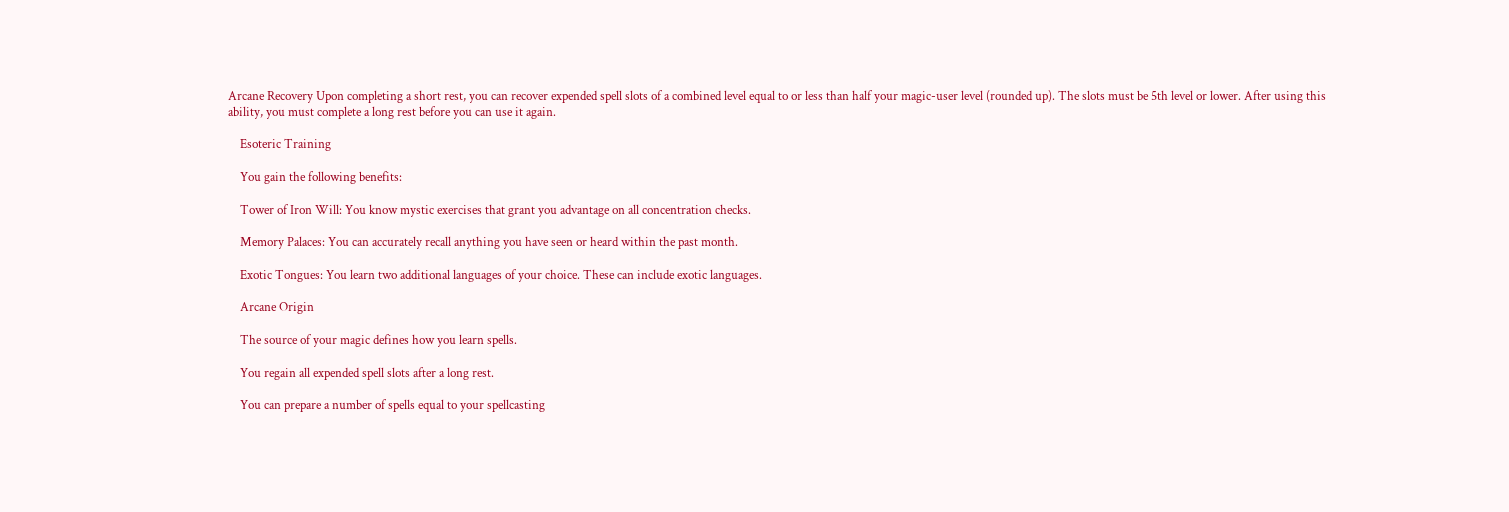Arcane Recovery Upon completing a short rest, you can recover expended spell slots of a combined level equal to or less than half your magic-user level (rounded up). The slots must be 5th level or lower. After using this ability, you must complete a long rest before you can use it again.

    Esoteric Training

    You gain the following benefits:

    Tower of Iron Will: You know mystic exercises that grant you advantage on all concentration checks.

    Memory Palaces: You can accurately recall anything you have seen or heard within the past month.

    Exotic Tongues: You learn two additional languages of your choice. These can include exotic languages.

    Arcane Origin

    The source of your magic defines how you learn spells.

    You regain all expended spell slots after a long rest.

    You can prepare a number of spells equal to your spellcasting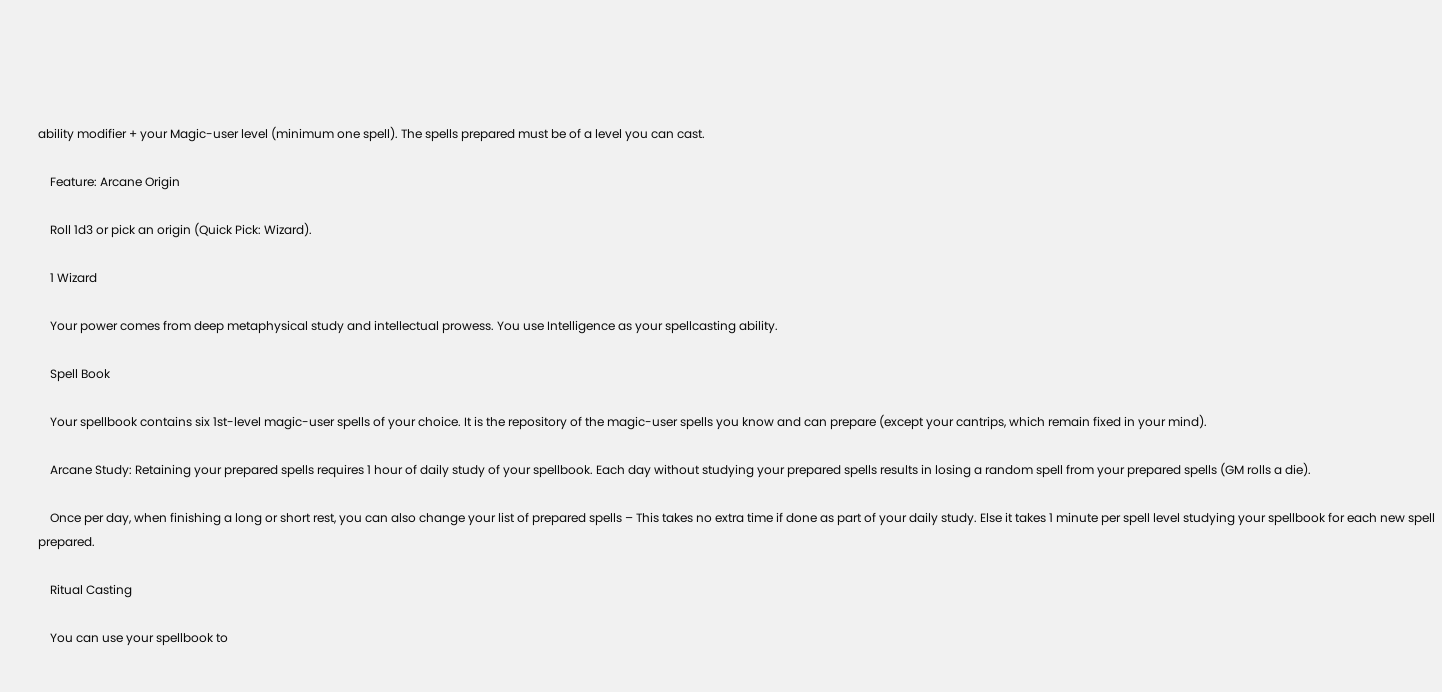ability modifier + your Magic-user level (minimum one spell). The spells prepared must be of a level you can cast.

    Feature: Arcane Origin

    Roll 1d3 or pick an origin (Quick Pick: Wizard).

    1 Wizard

    Your power comes from deep metaphysical study and intellectual prowess. You use Intelligence as your spellcasting ability.

    Spell Book

    Your spellbook contains six 1st-level magic-user spells of your choice. It is the repository of the magic-user spells you know and can prepare (except your cantrips, which remain fixed in your mind).

    Arcane Study: Retaining your prepared spells requires 1 hour of daily study of your spellbook. Each day without studying your prepared spells results in losing a random spell from your prepared spells (GM rolls a die).

    Once per day, when finishing a long or short rest, you can also change your list of prepared spells – This takes no extra time if done as part of your daily study. Else it takes 1 minute per spell level studying your spellbook for each new spell prepared.

    Ritual Casting

    You can use your spellbook to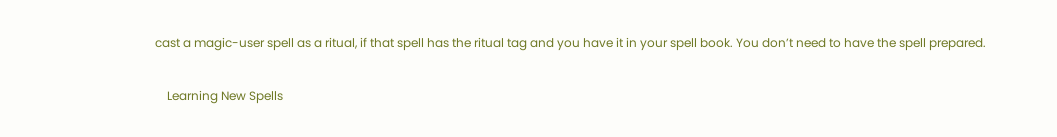cast a magic-user spell as a ritual, if that spell has the ritual tag and you have it in your spell book. You don’t need to have the spell prepared.

    Learning New Spells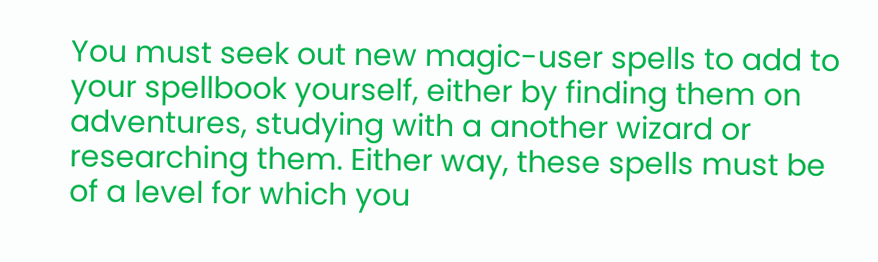You must seek out new magic-user spells to add to your spellbook yourself, either by finding them on adventures, studying with a another wizard or researching them. Either way, these spells must be of a level for which you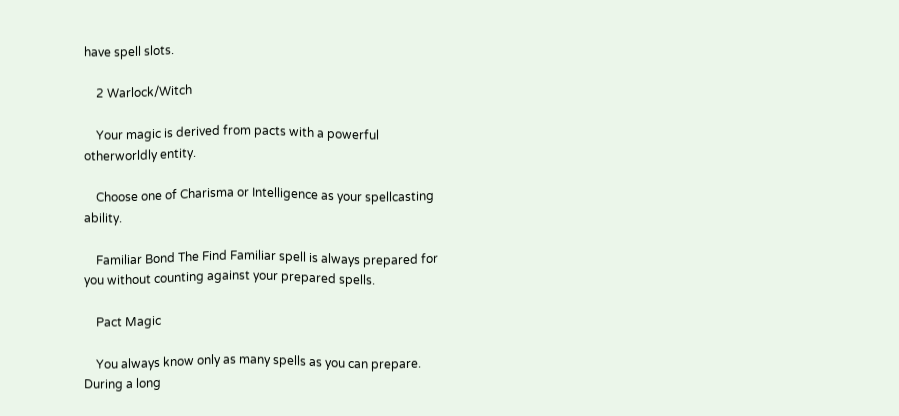have spell slots.

    2 Warlock/Witch

    Your magic is derived from pacts with a powerful otherworldly entity.

    Choose one of Charisma or Intelligence as your spellcasting ability.

    Familiar Bond The Find Familiar spell is always prepared for you without counting against your prepared spells.

    Pact Magic

    You always know only as many spells as you can prepare. During a long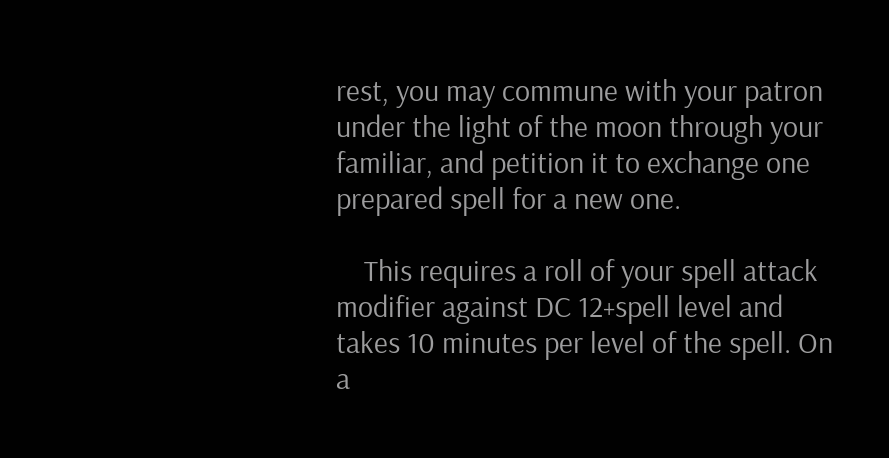rest, you may commune with your patron under the light of the moon through your familiar, and petition it to exchange one prepared spell for a new one.

    This requires a roll of your spell attack modifier against DC 12+spell level and takes 10 minutes per level of the spell. On a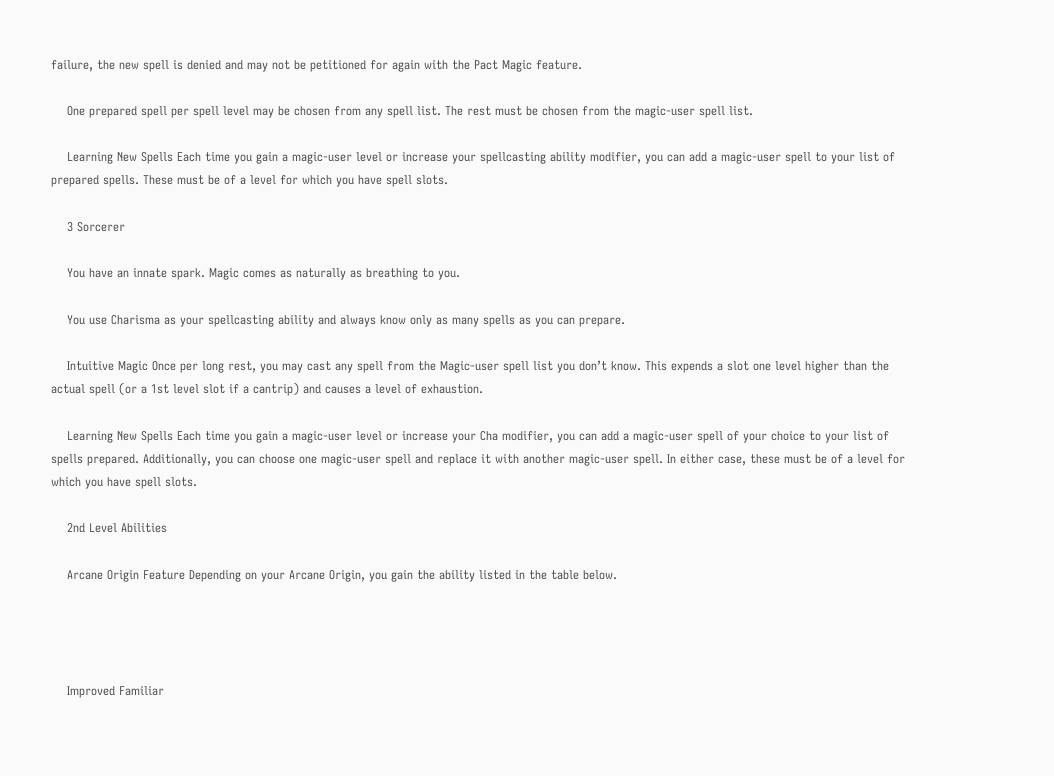failure, the new spell is denied and may not be petitioned for again with the Pact Magic feature.

    One prepared spell per spell level may be chosen from any spell list. The rest must be chosen from the magic-user spell list.

    Learning New Spells Each time you gain a magic-user level or increase your spellcasting ability modifier, you can add a magic-user spell to your list of prepared spells. These must be of a level for which you have spell slots.

    3 Sorcerer

    You have an innate spark. Magic comes as naturally as breathing to you.

    You use Charisma as your spellcasting ability and always know only as many spells as you can prepare.

    Intuitive Magic Once per long rest, you may cast any spell from the Magic-user spell list you don’t know. This expends a slot one level higher than the actual spell (or a 1st level slot if a cantrip) and causes a level of exhaustion.

    Learning New Spells Each time you gain a magic-user level or increase your Cha modifier, you can add a magic-user spell of your choice to your list of spells prepared. Additionally, you can choose one magic-user spell and replace it with another magic-user spell. In either case, these must be of a level for which you have spell slots.

    2nd Level Abilities

    Arcane Origin Feature Depending on your Arcane Origin, you gain the ability listed in the table below.




    Improved Familiar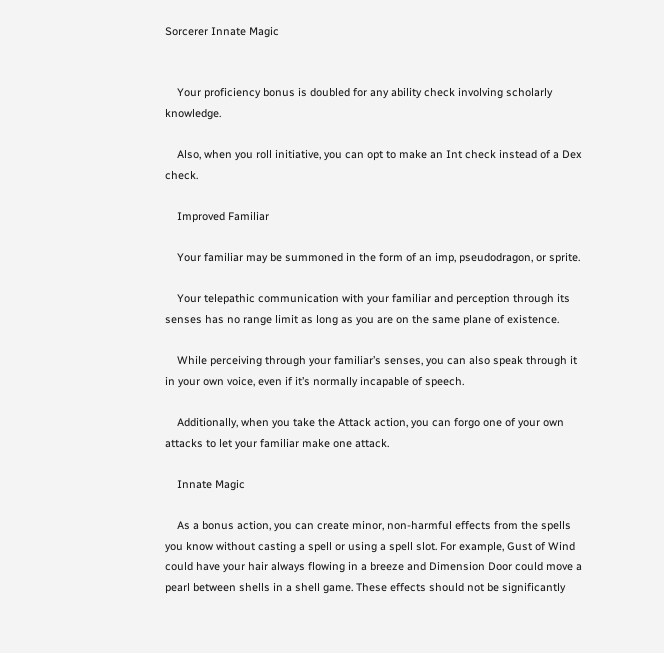Sorcerer Innate Magic


    Your proficiency bonus is doubled for any ability check involving scholarly knowledge.

    Also, when you roll initiative, you can opt to make an Int check instead of a Dex check.

    Improved Familiar

    Your familiar may be summoned in the form of an imp, pseudodragon, or sprite.

    Your telepathic communication with your familiar and perception through its senses has no range limit as long as you are on the same plane of existence.

    While perceiving through your familiar’s senses, you can also speak through it in your own voice, even if it’s normally incapable of speech.

    Additionally, when you take the Attack action, you can forgo one of your own attacks to let your familiar make one attack.

    Innate Magic

    As a bonus action, you can create minor, non-harmful effects from the spells you know without casting a spell or using a spell slot. For example, Gust of Wind could have your hair always flowing in a breeze and Dimension Door could move a pearl between shells in a shell game. These effects should not be significantly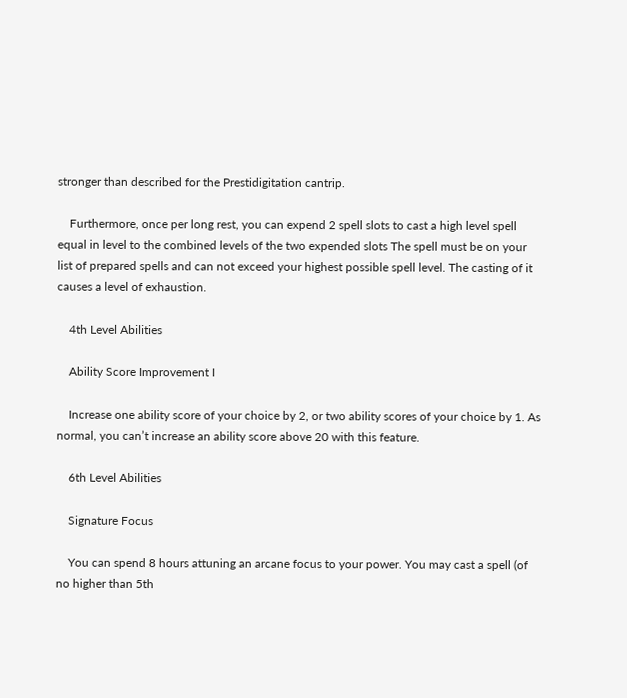stronger than described for the Prestidigitation cantrip.

    Furthermore, once per long rest, you can expend 2 spell slots to cast a high level spell equal in level to the combined levels of the two expended slots The spell must be on your list of prepared spells and can not exceed your highest possible spell level. The casting of it causes a level of exhaustion.

    4th Level Abilities

    Ability Score Improvement I

    Increase one ability score of your choice by 2, or two ability scores of your choice by 1. As normal, you can’t increase an ability score above 20 with this feature.

    6th Level Abilities

    Signature Focus

    You can spend 8 hours attuning an arcane focus to your power. You may cast a spell (of no higher than 5th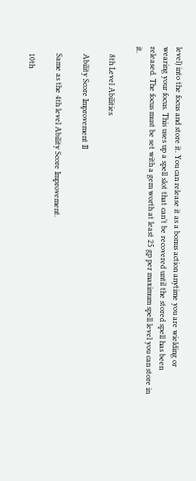level) into the focus and store it. You can release it as a bonus action anytime you are wielding or wearing your focus. This uses up a spell slot that can’t be recovered until the stored spell has been released. The focus must be set with a gem worth at least 25 gp per maximum spell level you can store in it.

    8th Level Abilities

    Ability Score Improvement II

    Same as the 4th level Ability Score Improvement.

    10th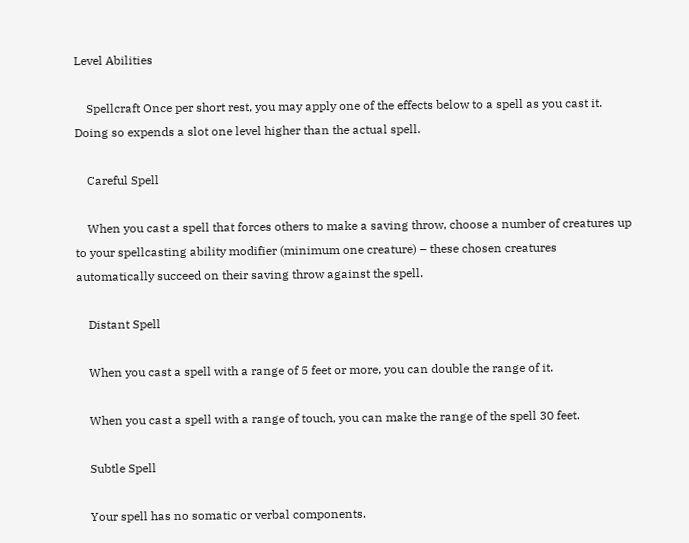Level Abilities

    Spellcraft Once per short rest, you may apply one of the effects below to a spell as you cast it. Doing so expends a slot one level higher than the actual spell.

    Careful Spell

    When you cast a spell that forces others to make a saving throw, choose a number of creatures up to your spellcasting ability modifier (minimum one creature) – these chosen creatures automatically succeed on their saving throw against the spell.

    Distant Spell

    When you cast a spell with a range of 5 feet or more, you can double the range of it.

    When you cast a spell with a range of touch, you can make the range of the spell 30 feet.

    Subtle Spell

    Your spell has no somatic or verbal components.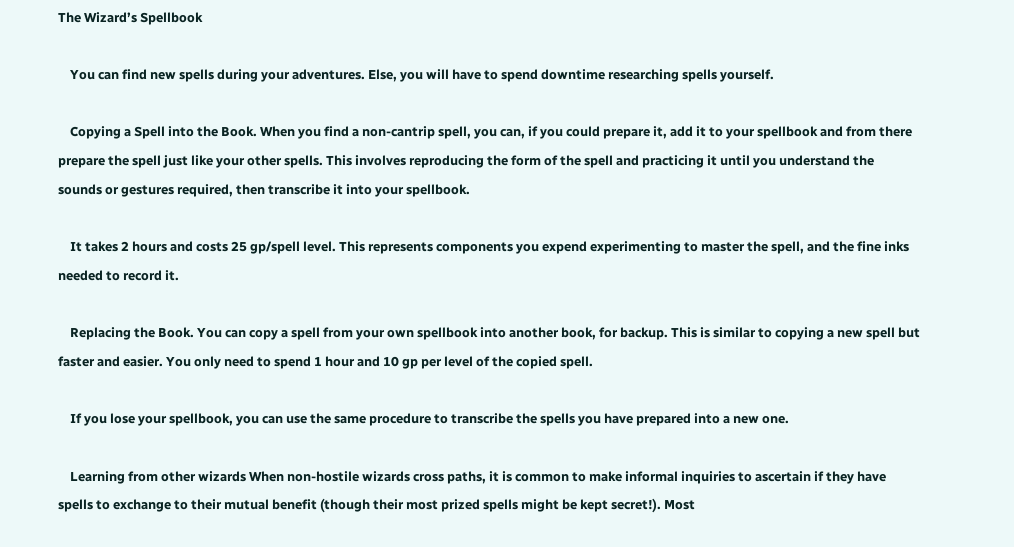The Wizard’s Spellbook

    You can find new spells during your adventures. Else, you will have to spend downtime researching spells yourself.

    Copying a Spell into the Book. When you find a non-cantrip spell, you can, if you could prepare it, add it to your spellbook and from there prepare the spell just like your other spells. This involves reproducing the form of the spell and practicing it until you understand the sounds or gestures required, then transcribe it into your spellbook.

    It takes 2 hours and costs 25 gp/spell level. This represents components you expend experimenting to master the spell, and the fine inks needed to record it.

    Replacing the Book. You can copy a spell from your own spellbook into another book, for backup. This is similar to copying a new spell but faster and easier. You only need to spend 1 hour and 10 gp per level of the copied spell.

    If you lose your spellbook, you can use the same procedure to transcribe the spells you have prepared into a new one.

    Learning from other wizards When non-hostile wizards cross paths, it is common to make informal inquiries to ascertain if they have spells to exchange to their mutual benefit (though their most prized spells might be kept secret!). Most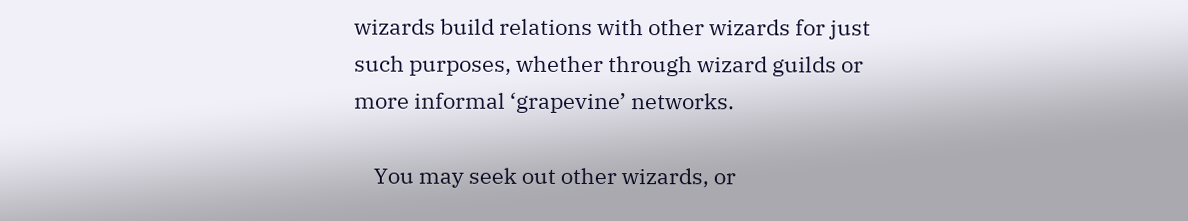wizards build relations with other wizards for just such purposes, whether through wizard guilds or more informal ‘grapevine’ networks.

    You may seek out other wizards, or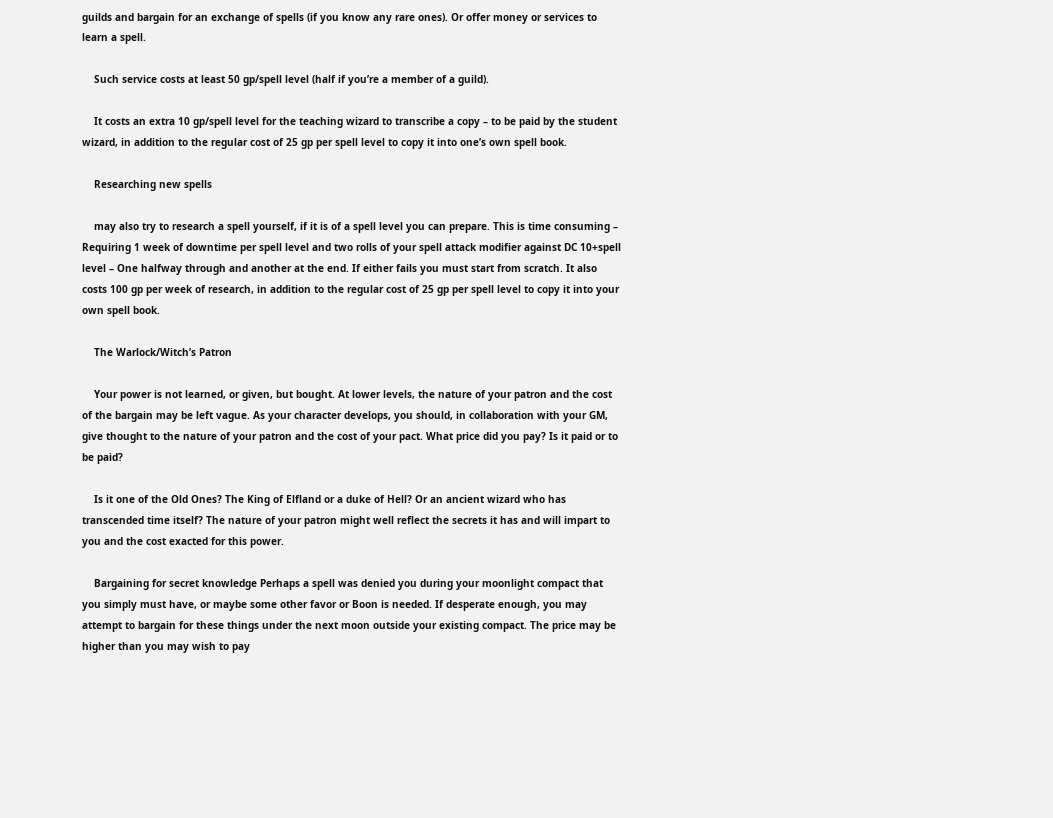guilds and bargain for an exchange of spells (if you know any rare ones). Or offer money or services to learn a spell.

    Such service costs at least 50 gp/spell level (half if you’re a member of a guild).

    It costs an extra 10 gp/spell level for the teaching wizard to transcribe a copy – to be paid by the student wizard, in addition to the regular cost of 25 gp per spell level to copy it into one’s own spell book.

    Researching new spells

    may also try to research a spell yourself, if it is of a spell level you can prepare. This is time consuming – Requiring 1 week of downtime per spell level and two rolls of your spell attack modifier against DC 10+spell level – One halfway through and another at the end. If either fails you must start from scratch. It also costs 100 gp per week of research, in addition to the regular cost of 25 gp per spell level to copy it into your own spell book.

    The Warlock/Witch’s Patron

    Your power is not learned, or given, but bought. At lower levels, the nature of your patron and the cost of the bargain may be left vague. As your character develops, you should, in collaboration with your GM, give thought to the nature of your patron and the cost of your pact. What price did you pay? Is it paid or to be paid?

    Is it one of the Old Ones? The King of Elfland or a duke of Hell? Or an ancient wizard who has transcended time itself? The nature of your patron might well reflect the secrets it has and will impart to you and the cost exacted for this power.

    Bargaining for secret knowledge Perhaps a spell was denied you during your moonlight compact that you simply must have, or maybe some other favor or Boon is needed. If desperate enough, you may attempt to bargain for these things under the next moon outside your existing compact. The price may be higher than you may wish to pay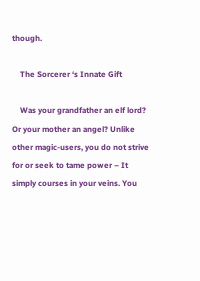though.

    The Sorcerer ‘s Innate Gift

    Was your grandfather an elf lord? Or your mother an angel? Unlike other magic-users, you do not strive for or seek to tame power – It simply courses in your veins. You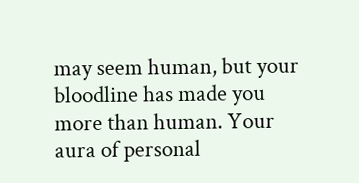may seem human, but your bloodline has made you more than human. Your aura of personal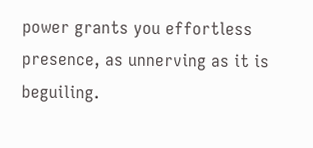power grants you effortless presence, as unnerving as it is beguiling.